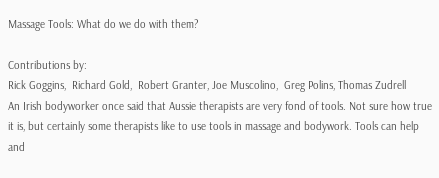Massage Tools: What do we do with them?

Contributions by:
Rick Goggins,  Richard Gold,  Robert Granter, Joe Muscolino,  Greg Polins, Thomas Zudrell
An Irish bodyworker once said that Aussie therapists are very fond of tools. Not sure how true it is, but certainly some therapists like to use tools in massage and bodywork. Tools can help and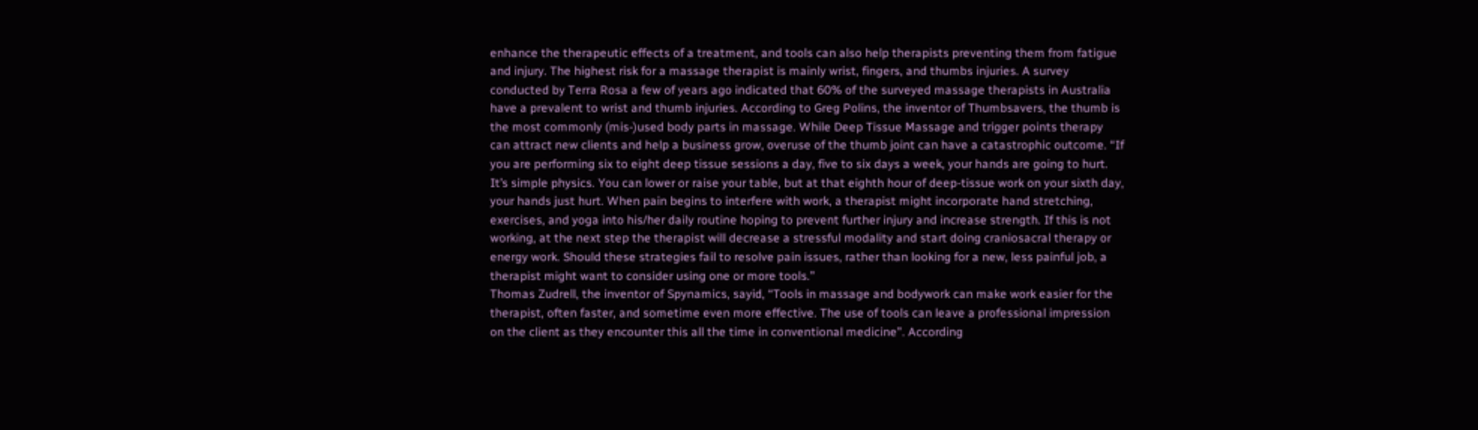enhance the therapeutic effects of a treatment, and tools can also help therapists preventing them from fatigue and injury. The highest risk for a massage therapist is mainly wrist, fingers, and thumbs injuries. A survey conducted by Terra Rosa a few of years ago indicated that 60% of the surveyed massage therapists in Australia have a prevalent to wrist and thumb injuries. According to Greg Polins, the inventor of Thumbsavers, the thumb is the most commonly (mis-)used body parts in massage. While Deep Tissue Massage and trigger points therapy can attract new clients and help a business grow, overuse of the thumb joint can have a catastrophic outcome. “If you are performing six to eight deep tissue sessions a day, five to six days a week, your hands are going to hurt. It’s simple physics. You can lower or raise your table, but at that eighth hour of deep-tissue work on your sixth day, your hands just hurt. When pain begins to interfere with work, a therapist might incorporate hand stretching, exercises, and yoga into his/her daily routine hoping to prevent further injury and increase strength. If this is not working, at the next step the therapist will decrease a stressful modality and start doing craniosacral therapy or energy work. Should these strategies fail to resolve pain issues, rather than looking for a new, less painful job, a therapist might want to consider using one or more tools.”
Thomas Zudrell, the inventor of Spynamics, sayid, “Tools in massage and bodywork can make work easier for the therapist, often faster, and sometime even more effective. The use of tools can leave a professional impression on the client as they encounter this all the time in conventional medicine”. According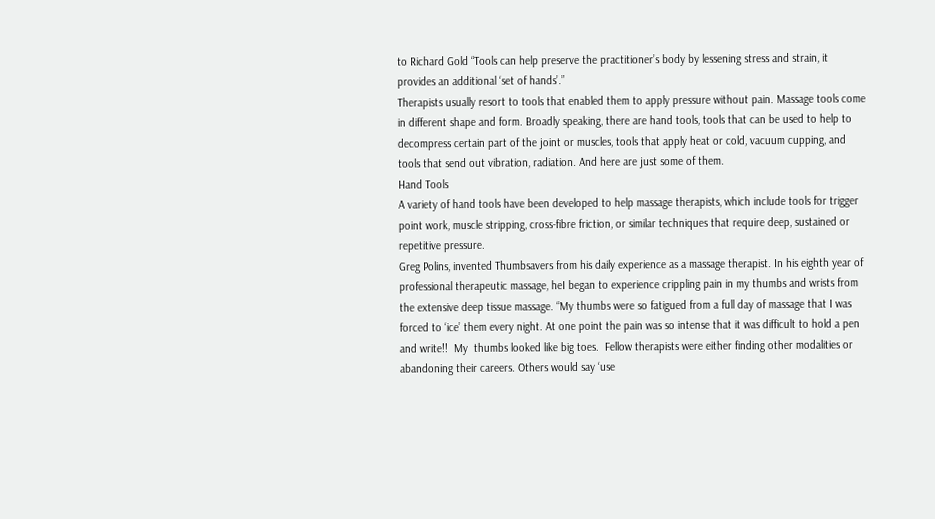to Richard Gold “Tools can help preserve the practitioner’s body by lessening stress and strain, it provides an additional ‘set of hands’.”
Therapists usually resort to tools that enabled them to apply pressure without pain. Massage tools come in different shape and form. Broadly speaking, there are hand tools, tools that can be used to help to decompress certain part of the joint or muscles, tools that apply heat or cold, vacuum cupping, and tools that send out vibration, radiation. And here are just some of them.
Hand Tools
A variety of hand tools have been developed to help massage therapists, which include tools for trigger point work, muscle stripping, cross-fibre friction, or similar techniques that require deep, sustained or repetitive pressure.
Greg Polins, invented Thumbsavers from his daily experience as a massage therapist. In his eighth year of professional therapeutic massage, heI began to experience crippling pain in my thumbs and wrists from the extensive deep tissue massage. “My thumbs were so fatigued from a full day of massage that I was forced to ‘ice’ them every night. At one point the pain was so intense that it was difficult to hold a pen and write!!  My  thumbs looked like big toes.  Fellow therapists were either finding other modalities or abandoning their careers. Others would say ‘use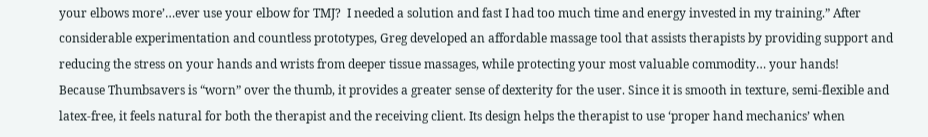your elbows more’…ever use your elbow for TMJ?  I needed a solution and fast I had too much time and energy invested in my training.” After considerable experimentation and countless prototypes, Greg developed an affordable massage tool that assists therapists by providing support and reducing the stress on your hands and wrists from deeper tissue massages, while protecting your most valuable commodity… your hands!
Because Thumbsavers is “worn” over the thumb, it provides a greater sense of dexterity for the user. Since it is smooth in texture, semi-flexible and latex-free, it feels natural for both the therapist and the receiving client. Its design helps the therapist to use ‘proper hand mechanics’ when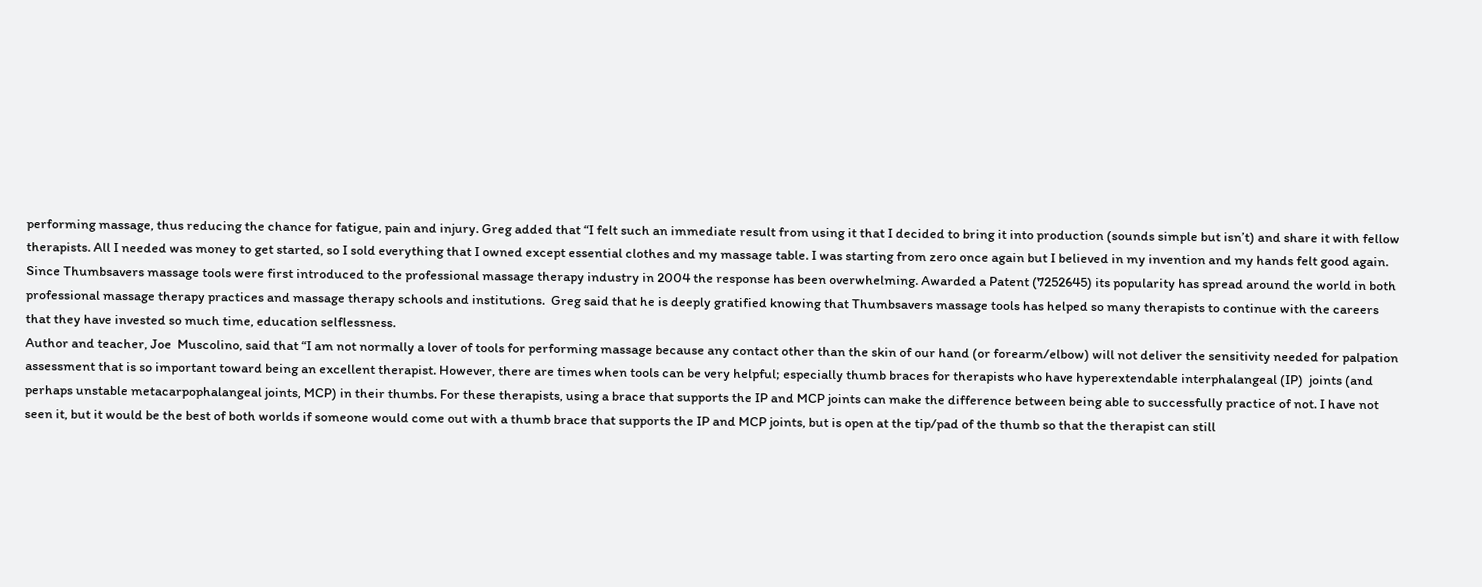performing massage, thus reducing the chance for fatigue, pain and injury. Greg added that “I felt such an immediate result from using it that I decided to bring it into production (sounds simple but isn’t) and share it with fellow therapists. All I needed was money to get started, so I sold everything that I owned except essential clothes and my massage table. I was starting from zero once again but I believed in my invention and my hands felt good again.
Since Thumbsavers massage tools were first introduced to the professional massage therapy industry in 2004 the response has been overwhelming. Awarded a Patent (7252645) its popularity has spread around the world in both professional massage therapy practices and massage therapy schools and institutions.  Greg said that he is deeply gratified knowing that Thumbsavers massage tools has helped so many therapists to continue with the careers that they have invested so much time, education selflessness.
Author and teacher, Joe  Muscolino, said that “I am not normally a lover of tools for performing massage because any contact other than the skin of our hand (or forearm/elbow) will not deliver the sensitivity needed for palpation assessment that is so important toward being an excellent therapist. However, there are times when tools can be very helpful; especially thumb braces for therapists who have hyperextendable interphalangeal (IP)  joints (and perhaps unstable metacarpophalangeal joints, MCP) in their thumbs. For these therapists, using a brace that supports the IP and MCP joints can make the difference between being able to successfully practice of not. I have not seen it, but it would be the best of both worlds if someone would come out with a thumb brace that supports the IP and MCP joints, but is open at the tip/pad of the thumb so that the therapist can still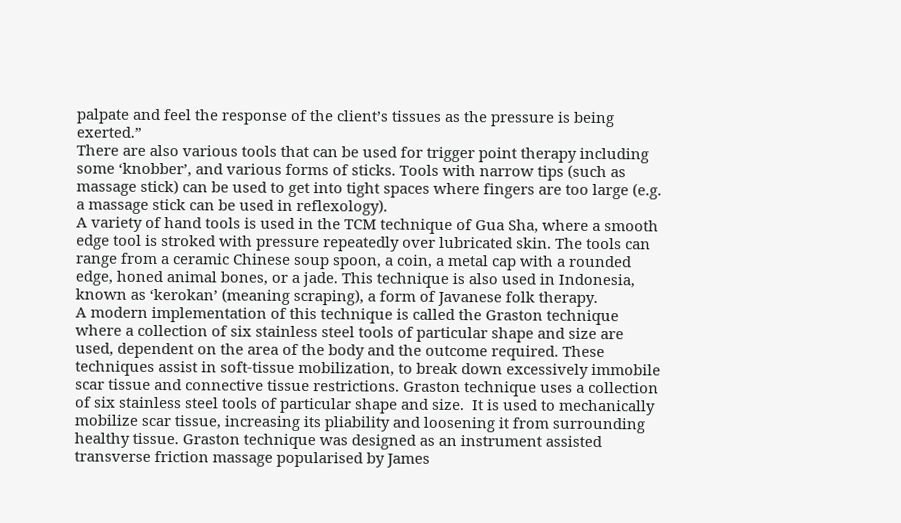palpate and feel the response of the client’s tissues as the pressure is being exerted.”
There are also various tools that can be used for trigger point therapy including some ‘knobber’, and various forms of sticks. Tools with narrow tips (such as massage stick) can be used to get into tight spaces where fingers are too large (e.g. a massage stick can be used in reflexology).
A variety of hand tools is used in the TCM technique of Gua Sha, where a smooth edge tool is stroked with pressure repeatedly over lubricated skin. The tools can range from a ceramic Chinese soup spoon, a coin, a metal cap with a rounded edge, honed animal bones, or a jade. This technique is also used in Indonesia, known as ‘kerokan’ (meaning scraping), a form of Javanese folk therapy.
A modern implementation of this technique is called the Graston technique where a collection of six stainless steel tools of particular shape and size are used, dependent on the area of the body and the outcome required. These techniques assist in soft-tissue mobilization, to break down excessively immobile scar tissue and connective tissue restrictions. Graston technique uses a collection of six stainless steel tools of particular shape and size.  It is used to mechanically mobilize scar tissue, increasing its pliability and loosening it from surrounding healthy tissue. Graston technique was designed as an instrument assisted transverse friction massage popularised by James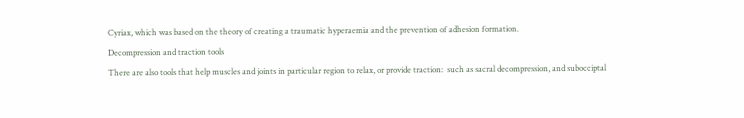Cyriax, which was based on the theory of creating a traumatic hyperaemia and the prevention of adhesion formation.
Decompression and traction tools
There are also tools that help muscles and joints in particular region to relax, or provide traction:  such as sacral decompression, and subocciptal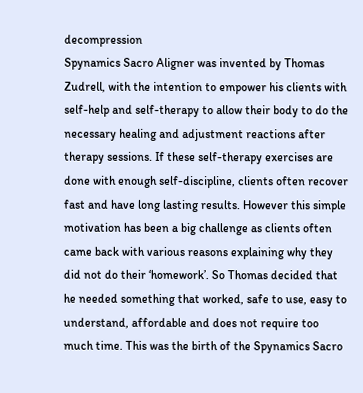decompression
Spynamics Sacro Aligner was invented by Thomas Zudrell, with the intention to empower his clients with self-help and self-therapy to allow their body to do the necessary healing and adjustment reactions after therapy sessions. If these self-therapy exercises are done with enough self-discipline, clients often recover fast and have long lasting results. However this simple motivation has been a big challenge as clients often came back with various reasons explaining why they did not do their ‘homework’. So Thomas decided that he needed something that worked, safe to use, easy to understand, affordable and does not require too much time. This was the birth of the Spynamics Sacro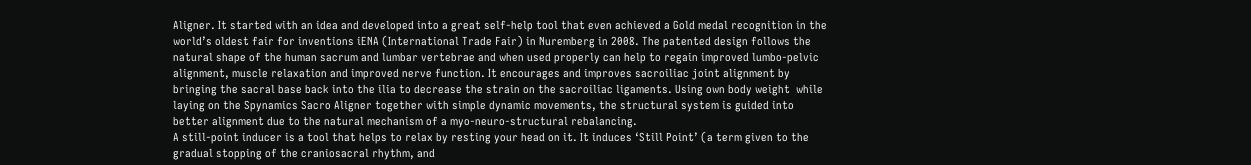Aligner. It started with an idea and developed into a great self-help tool that even achieved a Gold medal recognition in the world’s oldest fair for inventions iENA (International Trade Fair) in Nuremberg in 2008. The patented design follows the natural shape of the human sacrum and lumbar vertebrae and when used properly can help to regain improved lumbo-pelvic alignment, muscle relaxation and improved nerve function. It encourages and improves sacroiliac joint alignment by bringing the sacral base back into the ilia to decrease the strain on the sacroiliac ligaments. Using own body weight  while laying on the Spynamics Sacro Aligner together with simple dynamic movements, the structural system is guided into better alignment due to the natural mechanism of a myo-neuro-structural rebalancing.
A still-point inducer is a tool that helps to relax by resting your head on it. It induces ‘Still Point’ (a term given to the gradual stopping of the craniosacral rhythm, and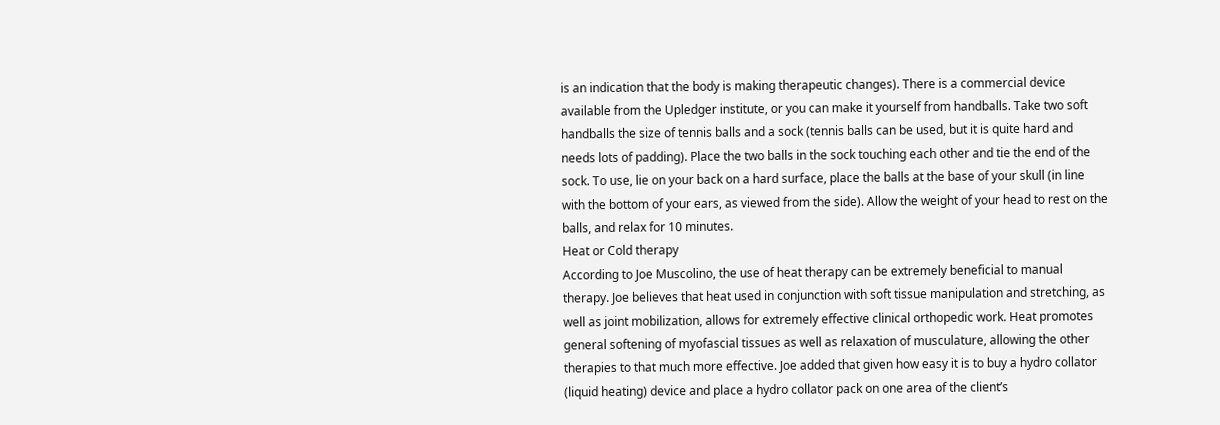is an indication that the body is making therapeutic changes). There is a commercial device available from the Upledger institute, or you can make it yourself from handballs. Take two soft handballs the size of tennis balls and a sock (tennis balls can be used, but it is quite hard and needs lots of padding). Place the two balls in the sock touching each other and tie the end of the sock. To use, lie on your back on a hard surface, place the balls at the base of your skull (in line with the bottom of your ears, as viewed from the side). Allow the weight of your head to rest on the balls, and relax for 10 minutes.
Heat or Cold therapy
According to Joe Muscolino, the use of heat therapy can be extremely beneficial to manual therapy. Joe believes that heat used in conjunction with soft tissue manipulation and stretching, as well as joint mobilization, allows for extremely effective clinical orthopedic work. Heat promotes general softening of myofascial tissues as well as relaxation of musculature, allowing the other therapies to that much more effective. Joe added that given how easy it is to buy a hydro collator (liquid heating) device and place a hydro collator pack on one area of the client’s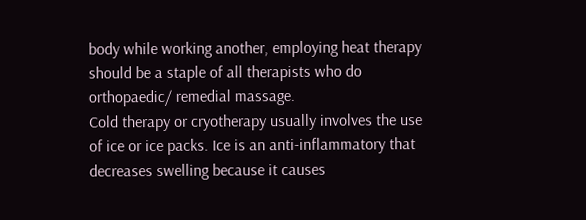body while working another, employing heat therapy should be a staple of all therapists who do orthopaedic/ remedial massage.
Cold therapy or cryotherapy usually involves the use of ice or ice packs. Ice is an anti-inflammatory that decreases swelling because it causes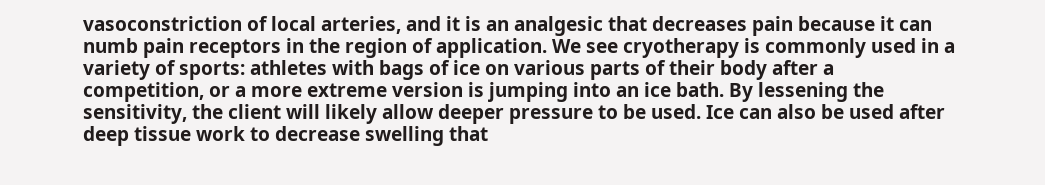vasoconstriction of local arteries, and it is an analgesic that decreases pain because it can numb pain receptors in the region of application. We see cryotherapy is commonly used in a variety of sports: athletes with bags of ice on various parts of their body after a competition, or a more extreme version is jumping into an ice bath. By lessening the sensitivity, the client will likely allow deeper pressure to be used. Ice can also be used after deep tissue work to decrease swelling that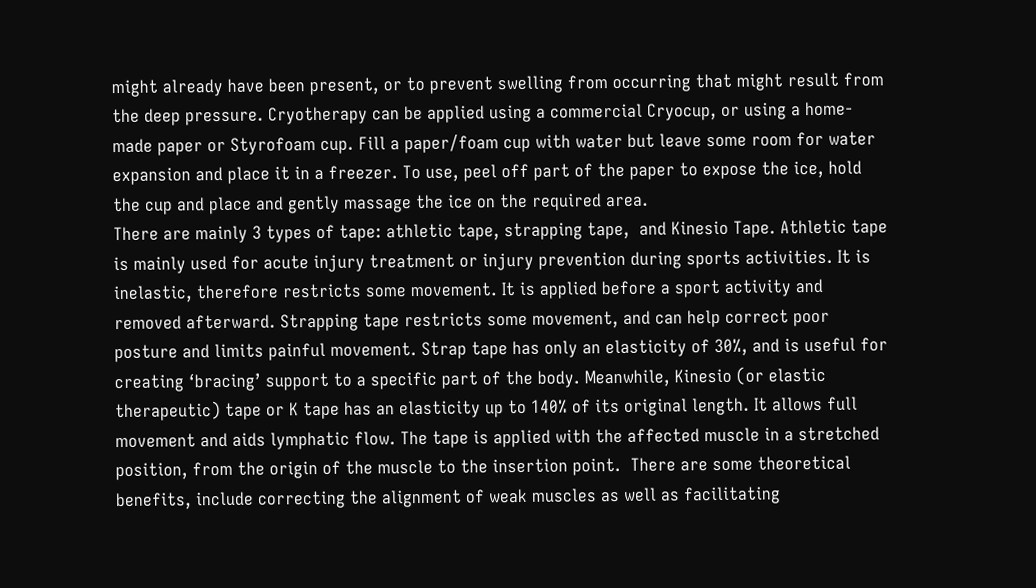might already have been present, or to prevent swelling from occurring that might result from the deep pressure. Cryotherapy can be applied using a commercial Cryocup, or using a home-made paper or Styrofoam cup. Fill a paper/foam cup with water but leave some room for water expansion and place it in a freezer. To use, peel off part of the paper to expose the ice, hold the cup and place and gently massage the ice on the required area.
There are mainly 3 types of tape: athletic tape, strapping tape,  and Kinesio Tape. Athletic tape is mainly used for acute injury treatment or injury prevention during sports activities. It is inelastic, therefore restricts some movement. It is applied before a sport activity and removed afterward. Strapping tape restricts some movement, and can help correct poor posture and limits painful movement. Strap tape has only an elasticity of 30%, and is useful for creating ‘bracing’ support to a specific part of the body. Meanwhile, Kinesio (or elastic therapeutic) tape or K tape has an elasticity up to 140% of its original length. It allows full movement and aids lymphatic flow. The tape is applied with the affected muscle in a stretched position, from the origin of the muscle to the insertion point.  There are some theoretical benefits, include correcting the alignment of weak muscles as well as facilitating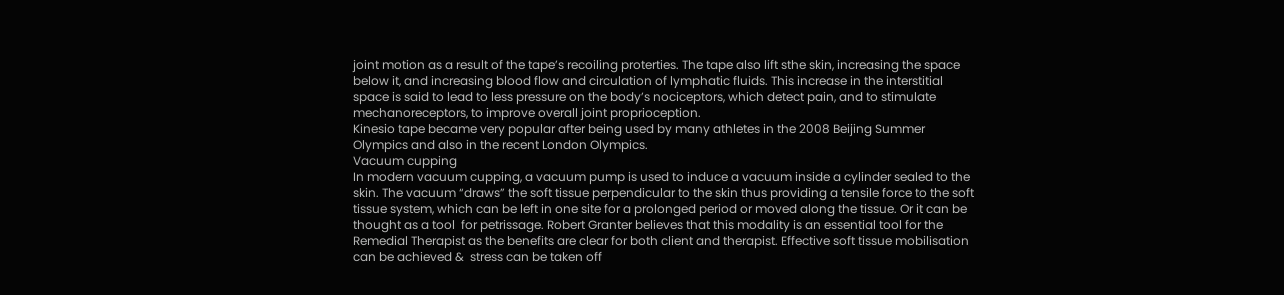joint motion as a result of the tape’s recoiling proterties. The tape also lift sthe skin, increasing the space below it, and increasing blood flow and circulation of lymphatic fluids. This increase in the interstitial space is said to lead to less pressure on the body’s nociceptors, which detect pain, and to stimulate mechanoreceptors, to improve overall joint proprioception.
Kinesio tape became very popular after being used by many athletes in the 2008 Beijing Summer Olympics and also in the recent London Olympics.
Vacuum cupping
In modern vacuum cupping, a vacuum pump is used to induce a vacuum inside a cylinder sealed to the skin. The vacuum “draws” the soft tissue perpendicular to the skin thus providing a tensile force to the soft tissue system, which can be left in one site for a prolonged period or moved along the tissue. Or it can be thought as a tool  for petrissage. Robert Granter believes that this modality is an essential tool for the Remedial Therapist as the benefits are clear for both client and therapist. Effective soft tissue mobilisation can be achieved &  stress can be taken off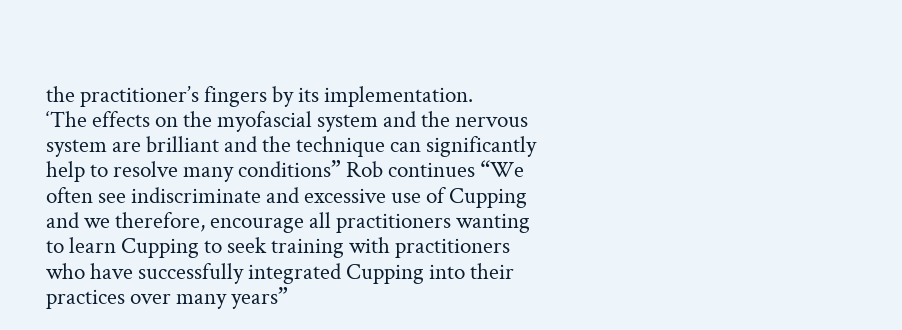the practitioner’s fingers by its implementation.
‘The effects on the myofascial system and the nervous system are brilliant and the technique can significantly help to resolve many conditions” Rob continues “We often see indiscriminate and excessive use of Cupping and we therefore, encourage all practitioners wanting to learn Cupping to seek training with practitioners who have successfully integrated Cupping into their practices over many years”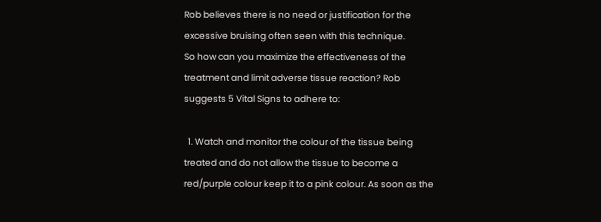Rob believes there is no need or justification for the excessive bruising often seen with this technique.
So how can you maximize the effectiveness of the treatment and limit adverse tissue reaction? Rob suggests 5 Vital Signs to adhere to:

  1. Watch and monitor the colour of the tissue being treated and do not allow the tissue to become a red/purple colour keep it to a pink colour. As soon as the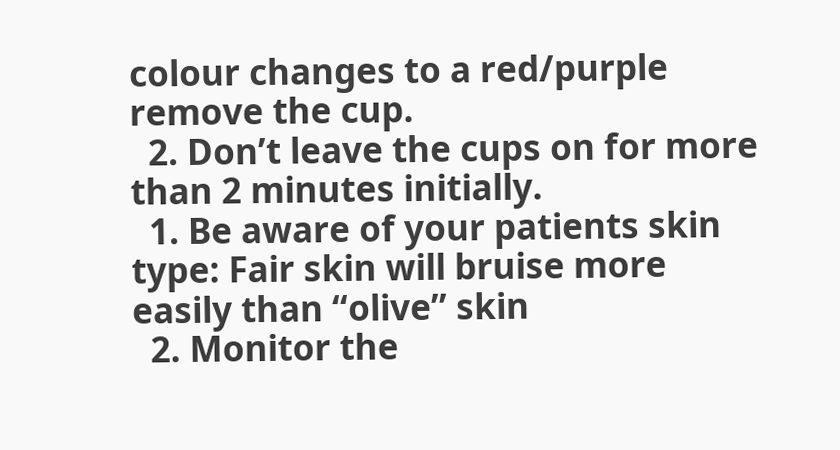colour changes to a red/purple remove the cup.
  2. Don’t leave the cups on for more than 2 minutes initially.
  1. Be aware of your patients skin type: Fair skin will bruise more easily than “olive” skin
  2. Monitor the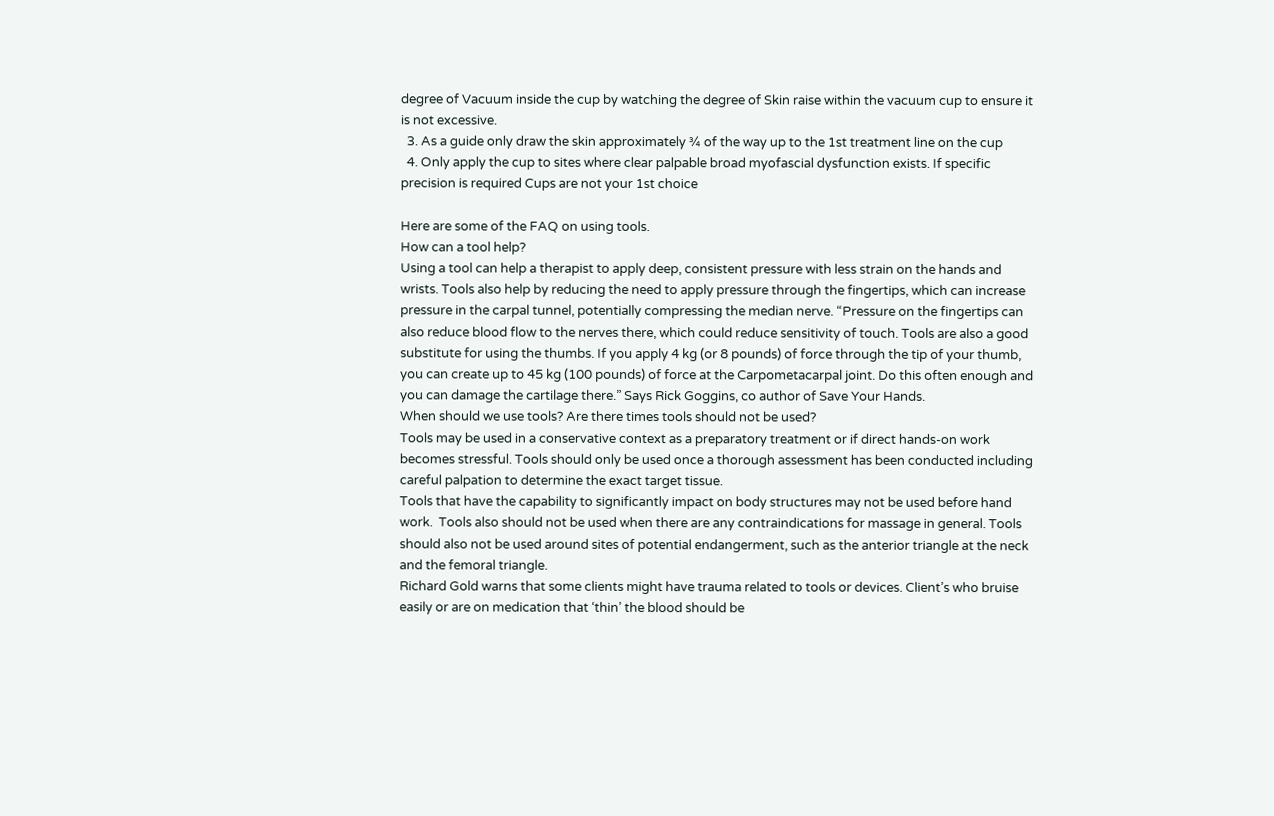degree of Vacuum inside the cup by watching the degree of Skin raise within the vacuum cup to ensure it is not excessive.
  3. As a guide only draw the skin approximately ¾ of the way up to the 1st treatment line on the cup
  4. Only apply the cup to sites where clear palpable broad myofascial dysfunction exists. If specific precision is required Cups are not your 1st choice

Here are some of the FAQ on using tools.
How can a tool help?
Using a tool can help a therapist to apply deep, consistent pressure with less strain on the hands and wrists. Tools also help by reducing the need to apply pressure through the fingertips, which can increase pressure in the carpal tunnel, potentially compressing the median nerve. “Pressure on the fingertips can also reduce blood flow to the nerves there, which could reduce sensitivity of touch. Tools are also a good substitute for using the thumbs. If you apply 4 kg (or 8 pounds) of force through the tip of your thumb, you can create up to 45 kg (100 pounds) of force at the Carpometacarpal joint. Do this often enough and you can damage the cartilage there.” Says Rick Goggins, co author of Save Your Hands.
When should we use tools? Are there times tools should not be used?
Tools may be used in a conservative context as a preparatory treatment or if direct hands-on work becomes stressful. Tools should only be used once a thorough assessment has been conducted including careful palpation to determine the exact target tissue.
Tools that have the capability to significantly impact on body structures may not be used before hand work.  Tools also should not be used when there are any contraindications for massage in general. Tools should also not be used around sites of potential endangerment, such as the anterior triangle at the neck and the femoral triangle.
Richard Gold warns that some clients might have trauma related to tools or devices. Client’s who bruise easily or are on medication that ‘thin’ the blood should be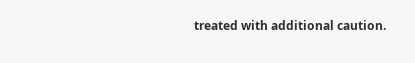treated with additional caution.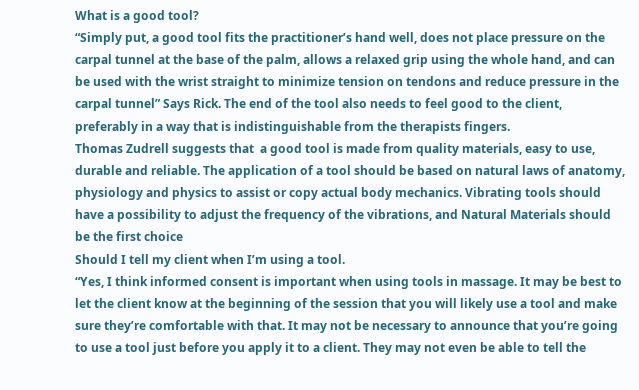What is a good tool?
“Simply put, a good tool fits the practitioner’s hand well, does not place pressure on the carpal tunnel at the base of the palm, allows a relaxed grip using the whole hand, and can be used with the wrist straight to minimize tension on tendons and reduce pressure in the carpal tunnel” Says Rick. The end of the tool also needs to feel good to the client, preferably in a way that is indistinguishable from the therapists fingers.
Thomas Zudrell suggests that  a good tool is made from quality materials, easy to use, durable and reliable. The application of a tool should be based on natural laws of anatomy, physiology and physics to assist or copy actual body mechanics. Vibrating tools should have a possibility to adjust the frequency of the vibrations, and Natural Materials should be the first choice
Should I tell my client when I’m using a tool.
“Yes, I think informed consent is important when using tools in massage. It may be best to let the client know at the beginning of the session that you will likely use a tool and make sure they’re comfortable with that. It may not be necessary to announce that you’re going to use a tool just before you apply it to a client. They may not even be able to tell the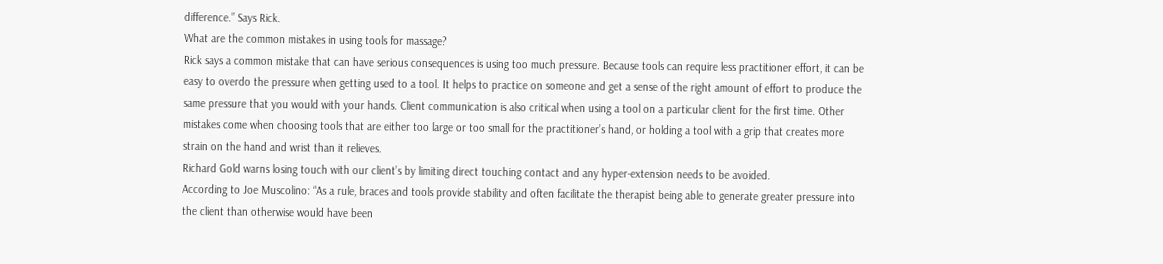difference.” Says Rick.
What are the common mistakes in using tools for massage?
Rick says a common mistake that can have serious consequences is using too much pressure. Because tools can require less practitioner effort, it can be easy to overdo the pressure when getting used to a tool. It helps to practice on someone and get a sense of the right amount of effort to produce the same pressure that you would with your hands. Client communication is also critical when using a tool on a particular client for the first time. Other mistakes come when choosing tools that are either too large or too small for the practitioner’s hand, or holding a tool with a grip that creates more strain on the hand and wrist than it relieves.
Richard Gold warns losing touch with our client’s by limiting direct touching contact and any hyper-extension needs to be avoided.
According to Joe Muscolino: “As a rule, braces and tools provide stability and often facilitate the therapist being able to generate greater pressure into the client than otherwise would have been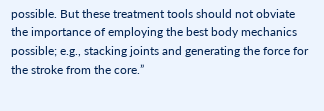possible. But these treatment tools should not obviate the importance of employing the best body mechanics possible; e.g., stacking joints and generating the force for the stroke from the core.”